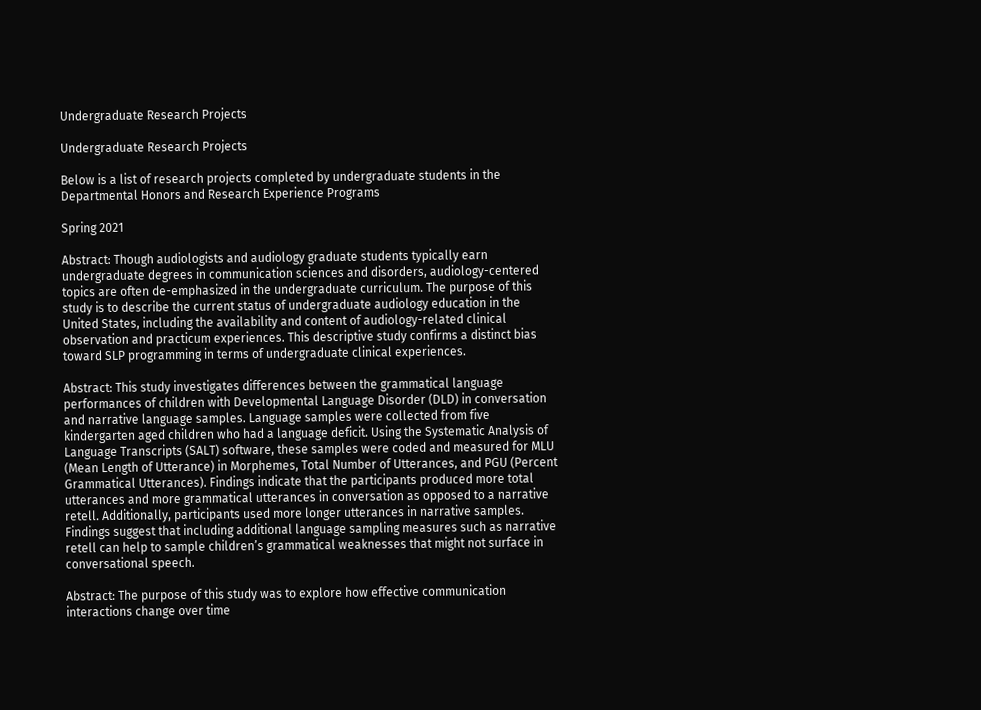Undergraduate Research Projects

Undergraduate Research Projects

Below is a list of research projects completed by undergraduate students in the Departmental Honors and Research Experience Programs

Spring 2021

Abstract: Though audiologists and audiology graduate students typically earn undergraduate degrees in communication sciences and disorders, audiology-centered topics are often de-emphasized in the undergraduate curriculum. The purpose of this study is to describe the current status of undergraduate audiology education in the United States, including the availability and content of audiology-related clinical observation and practicum experiences. This descriptive study confirms a distinct bias toward SLP programming in terms of undergraduate clinical experiences.

Abstract: This study investigates differences between the grammatical language performances of children with Developmental Language Disorder (DLD) in conversation and narrative language samples. Language samples were collected from five kindergarten aged children who had a language deficit. Using the Systematic Analysis of Language Transcripts (SALT) software, these samples were coded and measured for MLU (Mean Length of Utterance) in Morphemes, Total Number of Utterances, and PGU (Percent Grammatical Utterances). Findings indicate that the participants produced more total utterances and more grammatical utterances in conversation as opposed to a narrative retell. Additionally, participants used more longer utterances in narrative samples. Findings suggest that including additional language sampling measures such as narrative retell can help to sample children’s grammatical weaknesses that might not surface in conversational speech.

Abstract: The purpose of this study was to explore how effective communication interactions change over time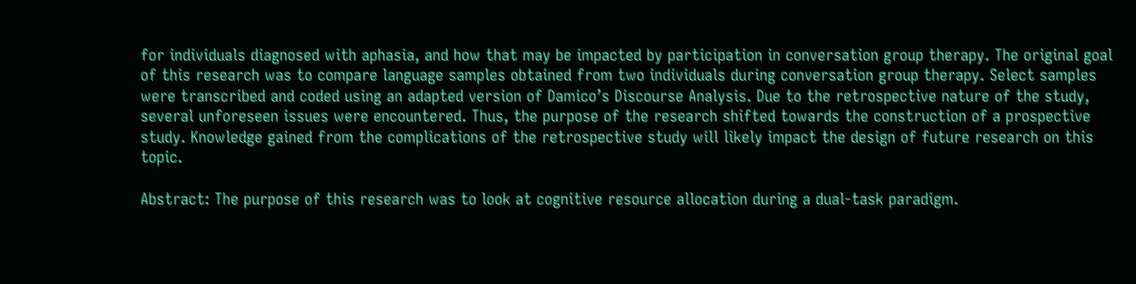for individuals diagnosed with aphasia, and how that may be impacted by participation in conversation group therapy. The original goal of this research was to compare language samples obtained from two individuals during conversation group therapy. Select samples were transcribed and coded using an adapted version of Damico’s Discourse Analysis. Due to the retrospective nature of the study, several unforeseen issues were encountered. Thus, the purpose of the research shifted towards the construction of a prospective study. Knowledge gained from the complications of the retrospective study will likely impact the design of future research on this topic.

Abstract: The purpose of this research was to look at cognitive resource allocation during a dual-task paradigm.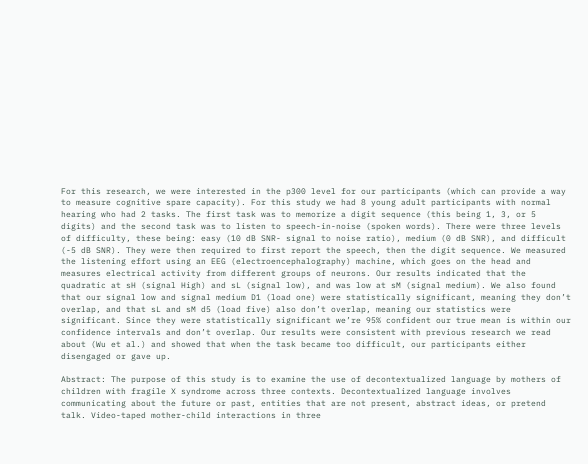For this research, we were interested in the p300 level for our participants (which can provide a way to measure cognitive spare capacity). For this study we had 8 young adult participants with normal hearing who had 2 tasks. The first task was to memorize a digit sequence (this being 1, 3, or 5 digits) and the second task was to listen to speech-in-noise (spoken words). There were three levels of difficulty, these being: easy (10 dB SNR- signal to noise ratio), medium (0 dB SNR), and difficult (-5 dB SNR). They were then required to first report the speech, then the digit sequence. We measured the listening effort using an EEG (electroencephalography) machine, which goes on the head and measures electrical activity from different groups of neurons. Our results indicated that the quadratic at sH (signal High) and sL (signal low), and was low at sM (signal medium). We also found that our signal low and signal medium D1 (load one) were statistically significant, meaning they don’t overlap, and that sL and sM d5 (load five) also don’t overlap, meaning our statistics were significant. Since they were statistically significant we’re 95% confident our true mean is within our confidence intervals and don’t overlap. Our results were consistent with previous research we read about (Wu et al.) and showed that when the task became too difficult, our participants either disengaged or gave up.

Abstract: The purpose of this study is to examine the use of decontextualized language by mothers of children with fragile X syndrome across three contexts. Decontextualized language involves communicating about the future or past, entities that are not present, abstract ideas, or pretend talk. Video-taped mother-child interactions in three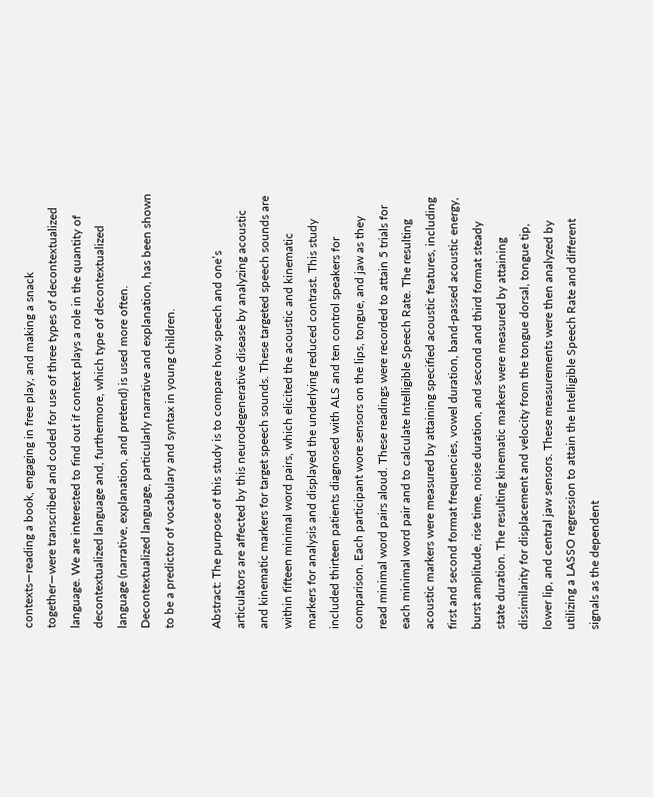contexts—reading a book, engaging in free play, and making a snack together—were transcribed and coded for use of three types of decontextualized language. We are interested to find out if context plays a role in the quantity of decontextualized language and, furthermore, which type of decontextualized language (narrative, explanation, and pretend) is used more often. Decontextualized language, particularly narrative and explanation, has been shown to be a predictor of vocabulary and syntax in young children.

Abstract: The purpose of this study is to compare how speech and one’s articulators are affected by this neurodegenerative disease by analyzing acoustic and kinematic markers for target speech sounds. These targeted speech sounds are within fifteen minimal word pairs, which elicited the acoustic and kinematic markers for analysis and displayed the underlying reduced contrast. This study included thirteen patients diagnosed with ALS and ten control speakers for comparison. Each participant wore sensors on the lips, tongue, and jaw as they read minimal word pairs aloud. These readings were recorded to attain 5 trials for each minimal word pair and to calculate Intelligible Speech Rate. The resulting acoustic markers were measured by attaining specified acoustic features, including first and second format frequencies, vowel duration, band-passed acoustic energy, burst amplitude, rise time, noise duration, and second and third format steady state duration. The resulting kinematic markers were measured by attaining dissimilarity for displacement and velocity from the tongue dorsal, tongue tip, lower lip, and central jaw sensors. These measurements were then analyzed by utilizing a LASSO regression to attain the Intelligible Speech Rate and different signals as the dependent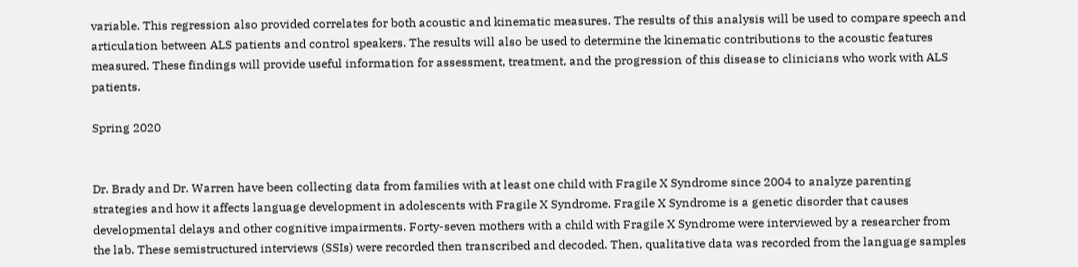variable. This regression also provided correlates for both acoustic and kinematic measures. The results of this analysis will be used to compare speech and articulation between ALS patients and control speakers. The results will also be used to determine the kinematic contributions to the acoustic features measured. These findings will provide useful information for assessment, treatment, and the progression of this disease to clinicians who work with ALS patients.

Spring 2020


Dr. Brady and Dr. Warren have been collecting data from families with at least one child with Fragile X Syndrome since 2004 to analyze parenting strategies and how it affects language development in adolescents with Fragile X Syndrome. Fragile X Syndrome is a genetic disorder that causes developmental delays and other cognitive impairments. Forty-seven mothers with a child with Fragile X Syndrome were interviewed by a researcher from the lab. These semistructured interviews (SSIs) were recorded then transcribed and decoded. Then, qualitative data was recorded from the language samples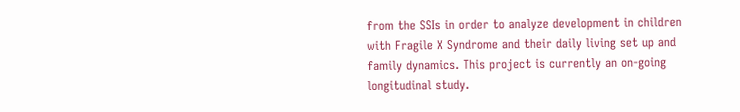from the SSIs in order to analyze development in children with Fragile X Syndrome and their daily living set up and family dynamics. This project is currently an on-going longitudinal study.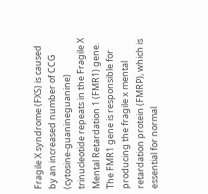Fragile X syndrome (FXS) is caused by an increased number of CCG (cytosine-guanineguanine) trinucleotide repeats in the Fragile X Mental Retardation 1 (FMR1) gene. The FMR1 gene is responsible for producing the fragile x mental retardation protein (FMRP), which is essential for normal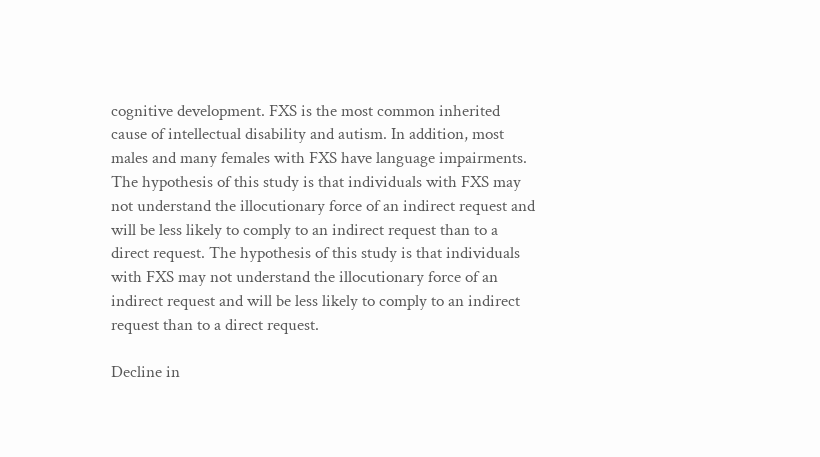cognitive development. FXS is the most common inherited cause of intellectual disability and autism. In addition, most males and many females with FXS have language impairments. The hypothesis of this study is that individuals with FXS may not understand the illocutionary force of an indirect request and will be less likely to comply to an indirect request than to a direct request. The hypothesis of this study is that individuals with FXS may not understand the illocutionary force of an indirect request and will be less likely to comply to an indirect request than to a direct request.

Decline in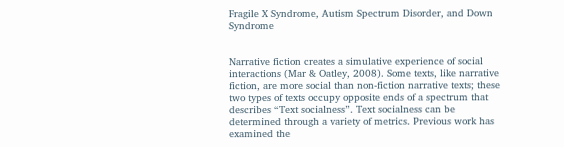Fragile X Syndrome, Autism Spectrum Disorder, and Down Syndrome


Narrative fiction creates a simulative experience of social interactions (Mar & Oatley, 2008). Some texts, like narrative fiction, are more social than non-fiction narrative texts; these two types of texts occupy opposite ends of a spectrum that describes “Text socialness”. Text socialness can be determined through a variety of metrics. Previous work has examined the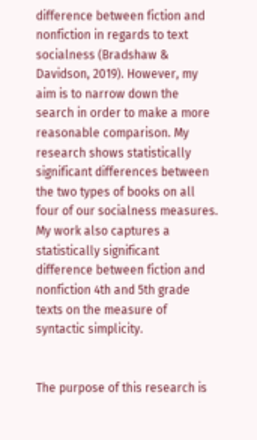difference between fiction and nonfiction in regards to text socialness (Bradshaw & Davidson, 2019). However, my aim is to narrow down the search in order to make a more reasonable comparison. My research shows statistically significant differences between the two types of books on all four of our socialness measures. My work also captures a statistically significant difference between fiction and nonfiction 4th and 5th grade texts on the measure of syntactic simplicity.


The purpose of this research is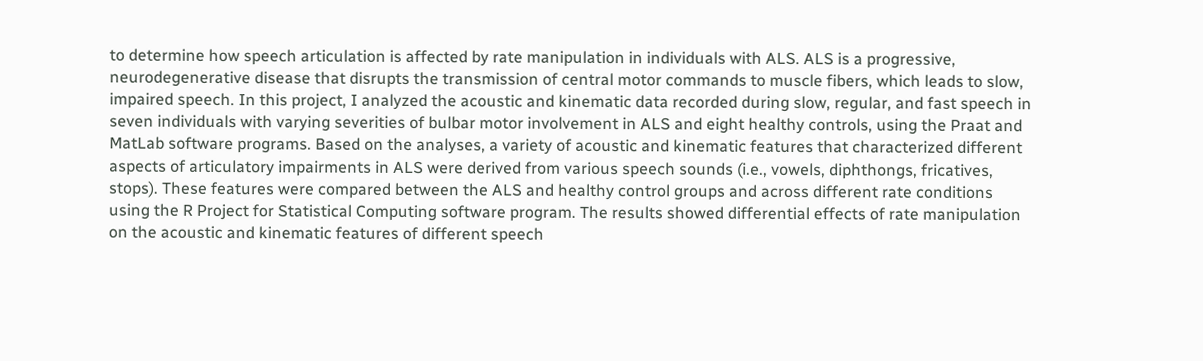to determine how speech articulation is affected by rate manipulation in individuals with ALS. ALS is a progressive, neurodegenerative disease that disrupts the transmission of central motor commands to muscle fibers, which leads to slow, impaired speech. In this project, I analyzed the acoustic and kinematic data recorded during slow, regular, and fast speech in seven individuals with varying severities of bulbar motor involvement in ALS and eight healthy controls, using the Praat and MatLab software programs. Based on the analyses, a variety of acoustic and kinematic features that characterized different aspects of articulatory impairments in ALS were derived from various speech sounds (i.e., vowels, diphthongs, fricatives, stops). These features were compared between the ALS and healthy control groups and across different rate conditions using the R Project for Statistical Computing software program. The results showed differential effects of rate manipulation on the acoustic and kinematic features of different speech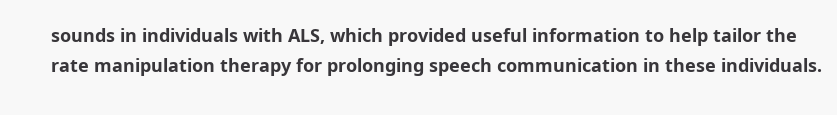sounds in individuals with ALS, which provided useful information to help tailor the rate manipulation therapy for prolonging speech communication in these individuals.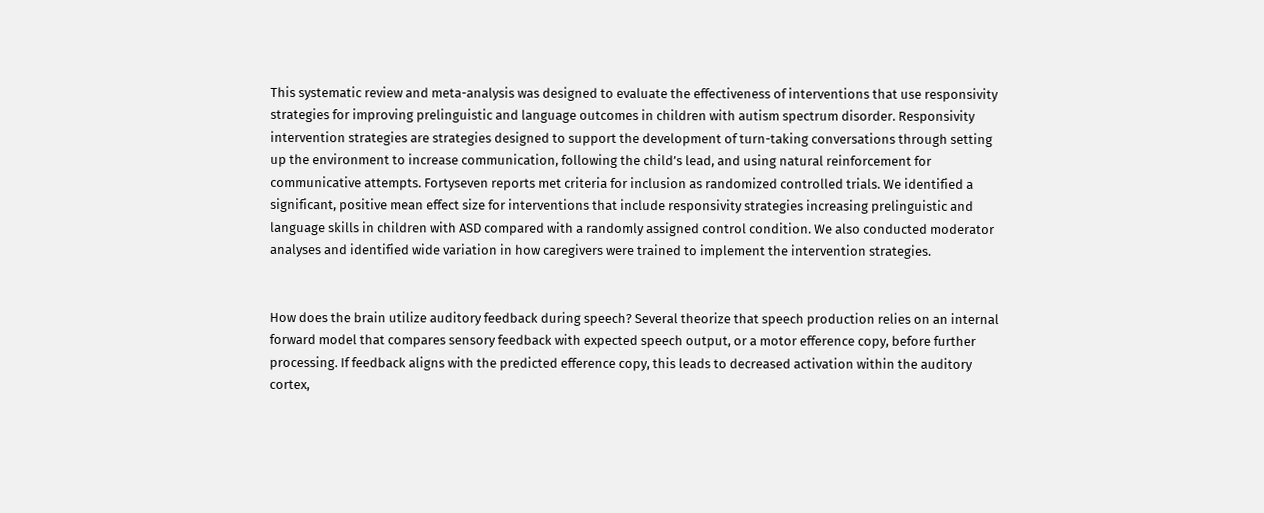This systematic review and meta-analysis was designed to evaluate the effectiveness of interventions that use responsivity strategies for improving prelinguistic and language outcomes in children with autism spectrum disorder. Responsivity intervention strategies are strategies designed to support the development of turn-taking conversations through setting up the environment to increase communication, following the child’s lead, and using natural reinforcement for communicative attempts. Fortyseven reports met criteria for inclusion as randomized controlled trials. We identified a significant, positive mean effect size for interventions that include responsivity strategies increasing prelinguistic and language skills in children with ASD compared with a randomly assigned control condition. We also conducted moderator analyses and identified wide variation in how caregivers were trained to implement the intervention strategies.


How does the brain utilize auditory feedback during speech? Several theorize that speech production relies on an internal forward model that compares sensory feedback with expected speech output, or a motor efference copy, before further processing. If feedback aligns with the predicted efference copy, this leads to decreased activation within the auditory cortex,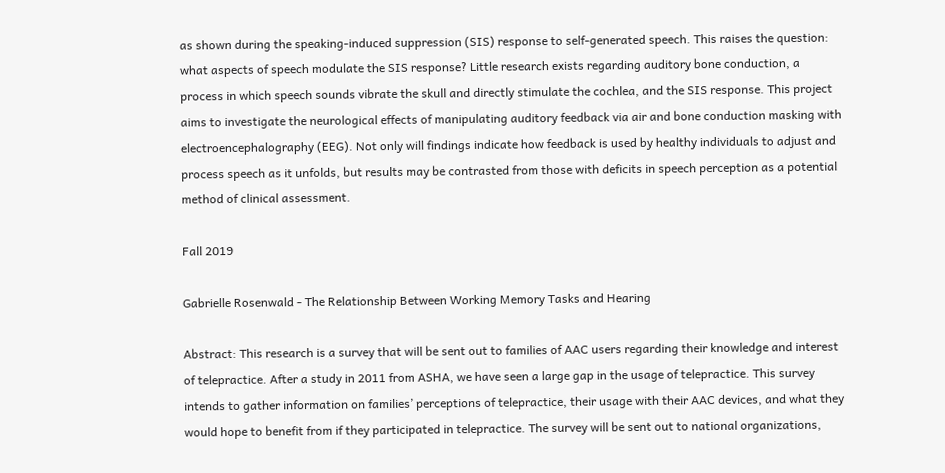as shown during the speaking-induced suppression (SIS) response to self-generated speech. This raises the question: what aspects of speech modulate the SIS response? Little research exists regarding auditory bone conduction, a process in which speech sounds vibrate the skull and directly stimulate the cochlea, and the SIS response. This project aims to investigate the neurological effects of manipulating auditory feedback via air and bone conduction masking with electroencephalography (EEG). Not only will findings indicate how feedback is used by healthy individuals to adjust and process speech as it unfolds, but results may be contrasted from those with deficits in speech perception as a potential method of clinical assessment.

Fall 2019

Gabrielle Rosenwald - The Relationship Between Working Memory Tasks and Hearing

Abstract: This research is a survey that will be sent out to families of AAC users regarding their knowledge and interest of telepractice. After a study in 2011 from ASHA, we have seen a large gap in the usage of telepractice. This survey intends to gather information on families’ perceptions of telepractice, their usage with their AAC devices, and what they would hope to benefit from if they participated in telepractice. The survey will be sent out to national organizations,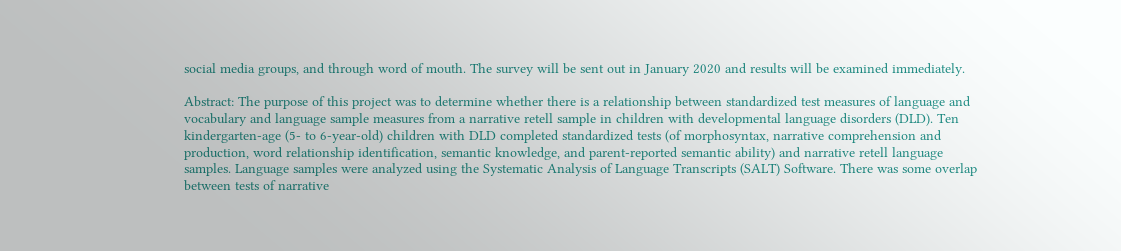social media groups, and through word of mouth. The survey will be sent out in January 2020 and results will be examined immediately.

Abstract: The purpose of this project was to determine whether there is a relationship between standardized test measures of language and vocabulary and language sample measures from a narrative retell sample in children with developmental language disorders (DLD). Ten kindergarten-age (5- to 6-year-old) children with DLD completed standardized tests (of morphosyntax, narrative comprehension and production, word relationship identification, semantic knowledge, and parent-reported semantic ability) and narrative retell language samples. Language samples were analyzed using the Systematic Analysis of Language Transcripts (SALT) Software. There was some overlap between tests of narrative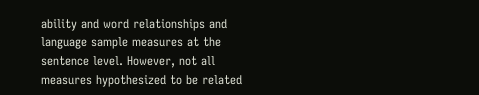ability and word relationships and language sample measures at the sentence level. However, not all measures hypothesized to be related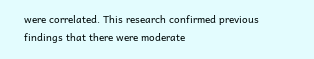were correlated. This research confirmed previous findings that there were moderate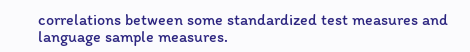correlations between some standardized test measures and language sample measures.